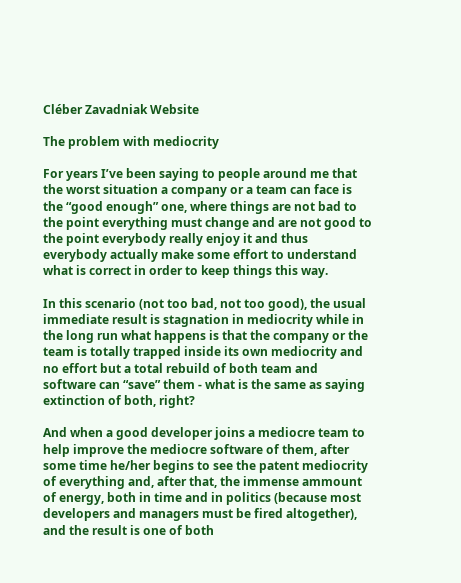Cléber Zavadniak Website

The problem with mediocrity

For years I’ve been saying to people around me that the worst situation a company or a team can face is the “good enough” one, where things are not bad to the point everything must change and are not good to the point everybody really enjoy it and thus everybody actually make some effort to understand what is correct in order to keep things this way.

In this scenario (not too bad, not too good), the usual immediate result is stagnation in mediocrity while in the long run what happens is that the company or the team is totally trapped inside its own mediocrity and no effort but a total rebuild of both team and software can “save” them - what is the same as saying extinction of both, right?

And when a good developer joins a mediocre team to help improve the mediocre software of them, after some time he/her begins to see the patent mediocrity of everything and, after that, the immense ammount of energy, both in time and in politics (because most developers and managers must be fired altogether), and the result is one of both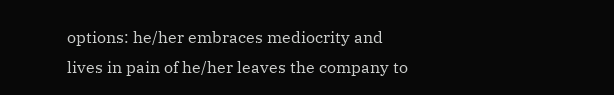options: he/her embraces mediocrity and lives in pain of he/her leaves the company to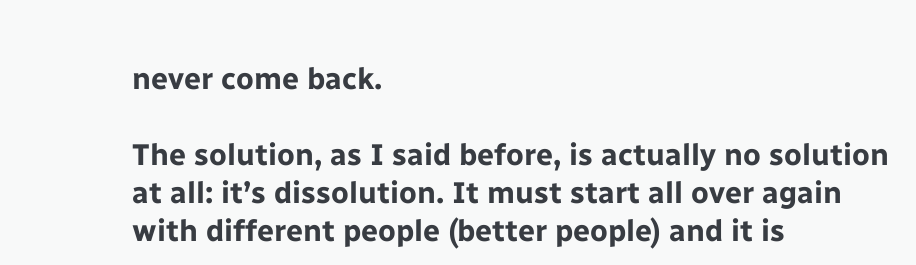never come back.

The solution, as I said before, is actually no solution at all: it’s dissolution. It must start all over again with different people (better people) and it is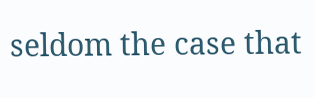seldom the case that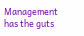Management has the guts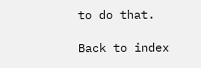to do that.

Back to index